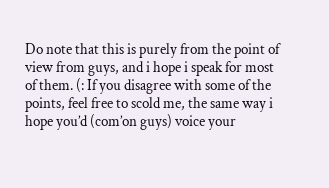Do note that this is purely from the point of view from guys, and i hope i speak for most of them. (: If you disagree with some of the points, feel free to scold me, the same way i hope you’d (com’on guys) voice your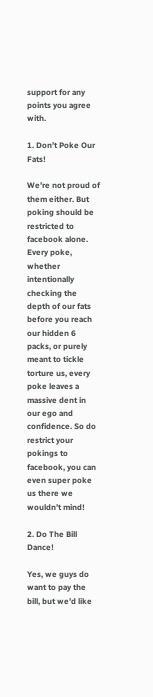support for any points you agree with.

1. Don’t Poke Our Fats!

We’re not proud of them either. But poking should be restricted to facebook alone. Every poke, whether intentionally checking the depth of our fats before you reach our hidden 6 packs, or purely meant to tickle torture us, every poke leaves a massive dent in our ego and confidence. So do restrict your pokings to facebook, you can even super poke us there we wouldn’t mind!

2. Do The Bill Dance!

Yes, we guys do want to pay the bill, but we’d like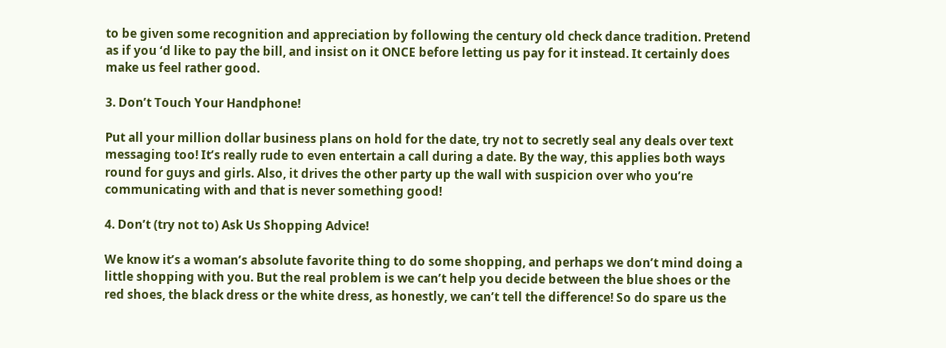to be given some recognition and appreciation by following the century old check dance tradition. Pretend as if you ‘d like to pay the bill, and insist on it ONCE before letting us pay for it instead. It certainly does make us feel rather good.

3. Don’t Touch Your Handphone!

Put all your million dollar business plans on hold for the date, try not to secretly seal any deals over text messaging too! It’s really rude to even entertain a call during a date. By the way, this applies both ways round for guys and girls. Also, it drives the other party up the wall with suspicion over who you’re communicating with and that is never something good!

4. Don’t (try not to) Ask Us Shopping Advice!

We know it’s a woman’s absolute favorite thing to do some shopping, and perhaps we don’t mind doing a little shopping with you. But the real problem is we can’t help you decide between the blue shoes or the red shoes, the black dress or the white dress, as honestly, we can’t tell the difference! So do spare us the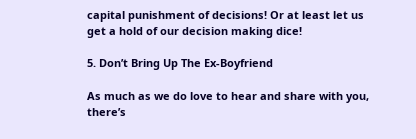capital punishment of decisions! Or at least let us get a hold of our decision making dice!

5. Don’t Bring Up The Ex-Boyfriend

As much as we do love to hear and share with you, there’s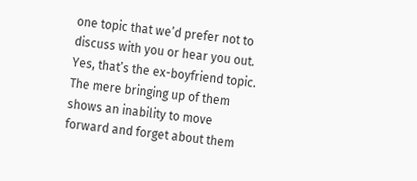one topic that we’d prefer not to discuss with you or hear you out. Yes, that’s the ex-boyfriend topic. The mere bringing up of them shows an inability to move forward and forget about them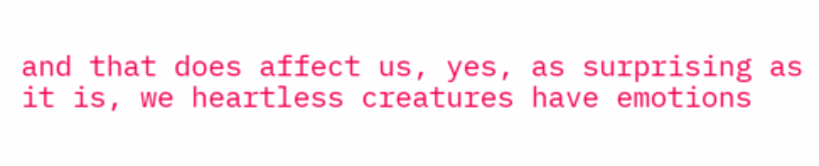and that does affect us, yes, as surprising as it is, we heartless creatures have emotions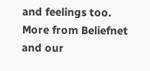and feelings too.
More from Beliefnet and our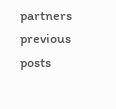partners
previous posts